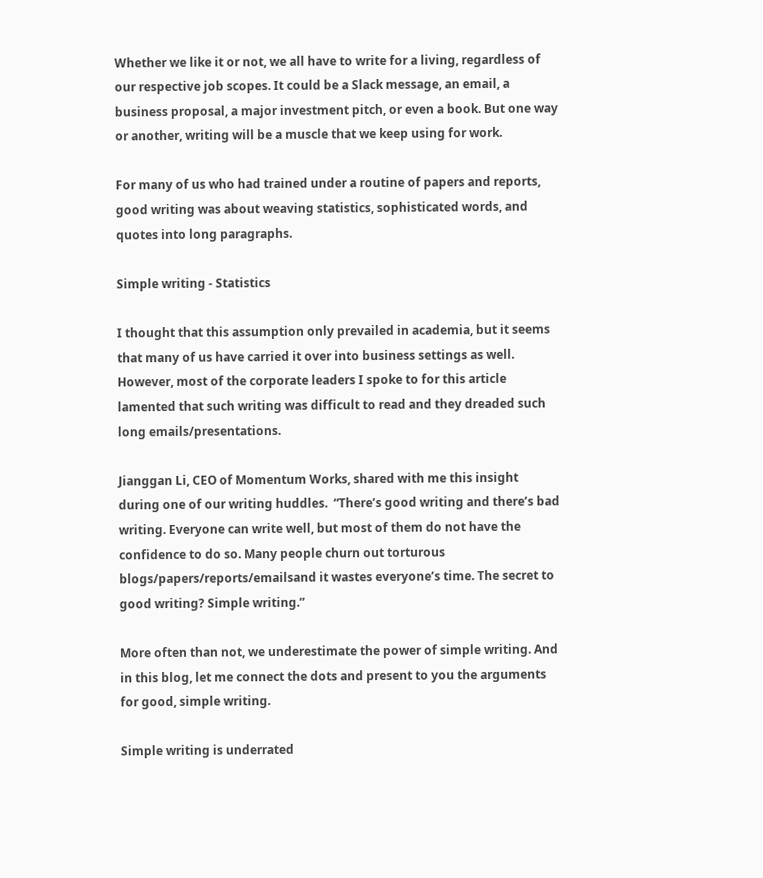Whether we like it or not, we all have to write for a living, regardless of our respective job scopes. It could be a Slack message, an email, a business proposal, a major investment pitch, or even a book. But one way or another, writing will be a muscle that we keep using for work.

For many of us who had trained under a routine of papers and reports, good writing was about weaving statistics, sophisticated words, and quotes into long paragraphs.

Simple writing - Statistics

I thought that this assumption only prevailed in academia, but it seems that many of us have carried it over into business settings as well. However, most of the corporate leaders I spoke to for this article lamented that such writing was difficult to read and they dreaded such long emails/presentations.

Jianggan Li, CEO of Momentum Works, shared with me this insight during one of our writing huddles.  “There’s good writing and there’s bad writing. Everyone can write well, but most of them do not have the confidence to do so. Many people churn out torturous blogs/papers/reports/emailsand it wastes everyone’s time. The secret to good writing? Simple writing.”

More often than not, we underestimate the power of simple writing. And in this blog, let me connect the dots and present to you the arguments for good, simple writing.

Simple writing is underrated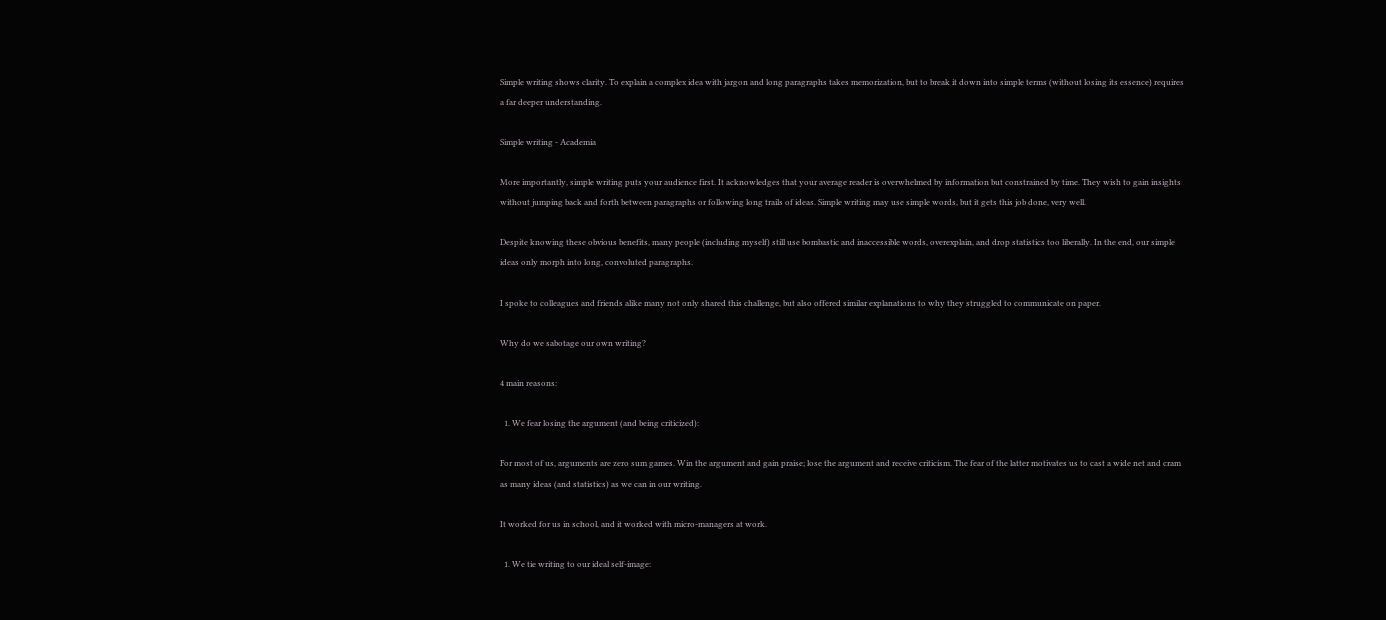Simple writing shows clarity. To explain a complex idea with jargon and long paragraphs takes memorization, but to break it down into simple terms (without losing its essence) requires a far deeper understanding.

Simple writing - Academia

More importantly, simple writing puts your audience first. It acknowledges that your average reader is overwhelmed by information but constrained by time. They wish to gain insights without jumping back and forth between paragraphs or following long trails of ideas. Simple writing may use simple words, but it gets this job done, very well.

Despite knowing these obvious benefits, many people (including myself) still use bombastic and inaccessible words, overexplain, and drop statistics too liberally. In the end, our simple ideas only morph into long, convoluted paragraphs.

I spoke to colleagues and friends alike many not only shared this challenge, but also offered similar explanations to why they struggled to communicate on paper.

Why do we sabotage our own writing?

4 main reasons:

  1. We fear losing the argument (and being criticized):

For most of us, arguments are zero sum games. Win the argument and gain praise; lose the argument and receive criticism. The fear of the latter motivates us to cast a wide net and cram as many ideas (and statistics) as we can in our writing.

It worked for us in school, and it worked with micro-managers at work.

  1. We tie writing to our ideal self-image: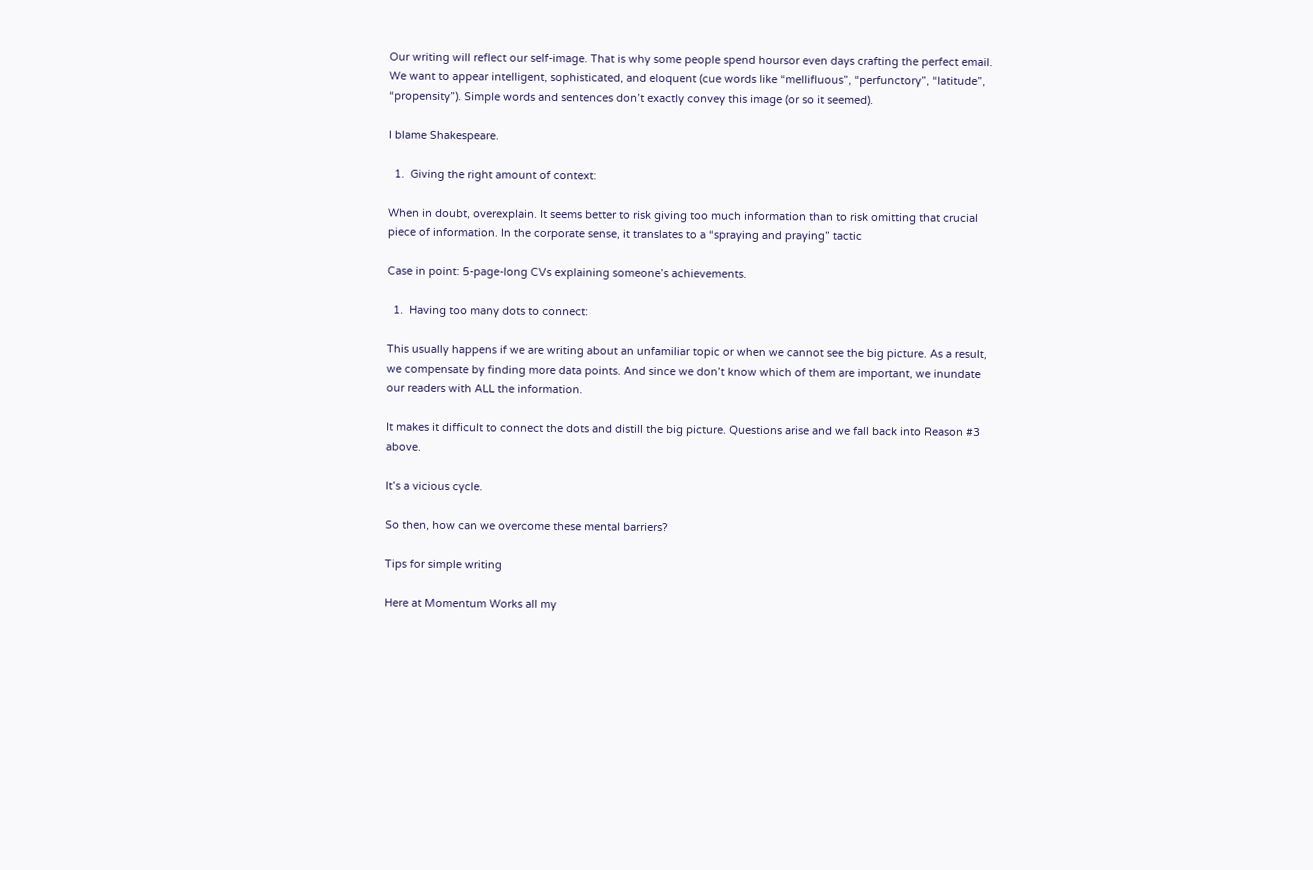Our writing will reflect our self-image. That is why some people spend hoursor even days crafting the perfect email. We want to appear intelligent, sophisticated, and eloquent (cue words like “mellifluous”, “perfunctory”, “latitude”, “propensity”). Simple words and sentences don’t exactly convey this image (or so it seemed).

I blame Shakespeare.

  1.  Giving the right amount of context:

When in doubt, overexplain. It seems better to risk giving too much information than to risk omitting that crucial piece of information. In the corporate sense, it translates to a “spraying and praying” tactic

Case in point: 5-page-long CVs explaining someone’s achievements.

  1.  Having too many dots to connect:

This usually happens if we are writing about an unfamiliar topic or when we cannot see the big picture. As a result, we compensate by finding more data points. And since we don’t know which of them are important, we inundate our readers with ALL the information.

It makes it difficult to connect the dots and distill the big picture. Questions arise and we fall back into Reason #3 above.

It’s a vicious cycle.

So then, how can we overcome these mental barriers?

Tips for simple writing

Here at Momentum Works all my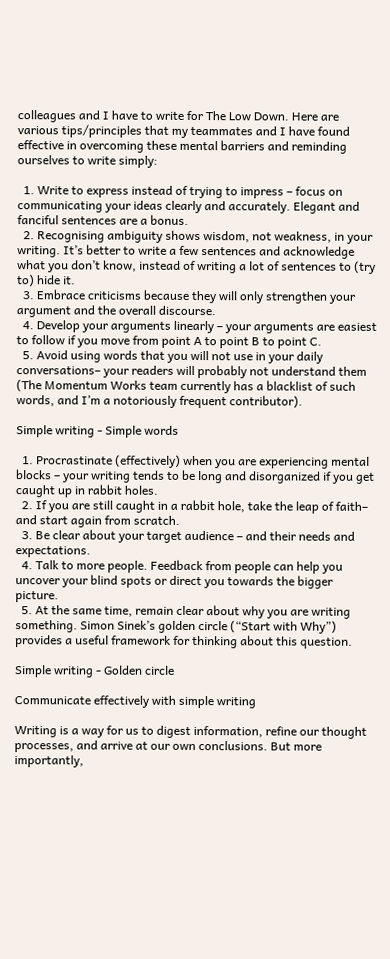colleagues and I have to write for The Low Down. Here are various tips/principles that my teammates and I have found effective in overcoming these mental barriers and reminding ourselves to write simply:

  1. Write to express instead of trying to impress – focus on communicating your ideas clearly and accurately. Elegant and fanciful sentences are a bonus.
  2. Recognising ambiguity shows wisdom, not weakness, in your writing. It’s better to write a few sentences and acknowledge what you don’t know, instead of writing a lot of sentences to (try to) hide it.
  3. Embrace criticisms because they will only strengthen your argument and the overall discourse.
  4. Develop your arguments linearly – your arguments are easiest to follow if you move from point A to point B to point C.
  5. Avoid using words that you will not use in your daily conversations– your readers will probably not understand them (The Momentum Works team currently has a blacklist of such words, and I’m a notoriously frequent contributor).

Simple writing - Simple words

  1. Procrastinate (effectively) when you are experiencing mental blocks – your writing tends to be long and disorganized if you get caught up in rabbit holes.
  2. If you are still caught in a rabbit hole, take the leap of faith– and start again from scratch.
  3. Be clear about your target audience – and their needs and expectations.
  4. Talk to more people. Feedback from people can help you uncover your blind spots or direct you towards the bigger picture.
  5. At the same time, remain clear about why you are writing something. Simon Sinek’s golden circle (“Start with Why”)  provides a useful framework for thinking about this question.

Simple writing - Golden circle

Communicate effectively with simple writing

Writing is a way for us to digest information, refine our thought processes, and arrive at our own conclusions. But more importantly,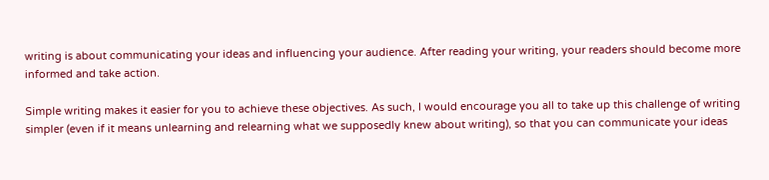writing is about communicating your ideas and influencing your audience. After reading your writing, your readers should become more informed and take action.

Simple writing makes it easier for you to achieve these objectives. As such, I would encourage you all to take up this challenge of writing simpler (even if it means unlearning and relearning what we supposedly knew about writing), so that you can communicate your ideas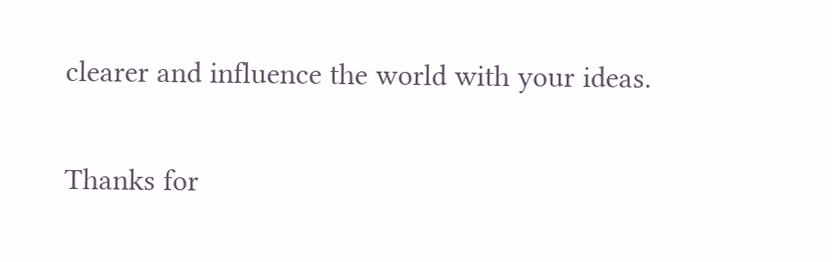clearer and influence the world with your ideas.

Thanks for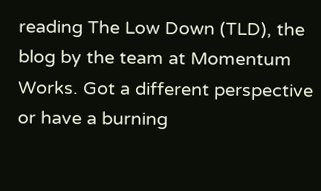reading The Low Down (TLD), the blog by the team at Momentum Works. Got a different perspective or have a burning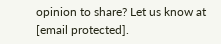opinion to share? Let us know at [email protected].